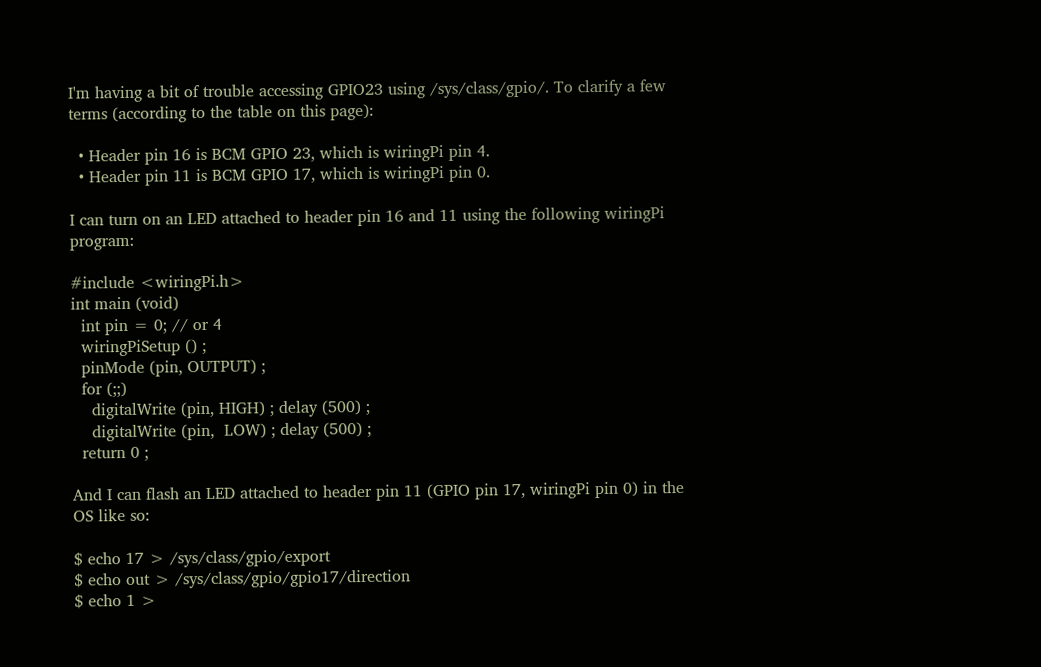I'm having a bit of trouble accessing GPIO23 using /sys/class/gpio/. To clarify a few terms (according to the table on this page):

  • Header pin 16 is BCM GPIO 23, which is wiringPi pin 4.
  • Header pin 11 is BCM GPIO 17, which is wiringPi pin 0.

I can turn on an LED attached to header pin 16 and 11 using the following wiringPi program:

#include <wiringPi.h>
int main (void)
  int pin = 0; // or 4
  wiringPiSetup () ;
  pinMode (pin, OUTPUT) ;
  for (;;)
    digitalWrite (pin, HIGH) ; delay (500) ;
    digitalWrite (pin,  LOW) ; delay (500) ;
  return 0 ;

And I can flash an LED attached to header pin 11 (GPIO pin 17, wiringPi pin 0) in the OS like so:

$ echo 17 > /sys/class/gpio/export
$ echo out > /sys/class/gpio/gpio17/direction
$ echo 1 >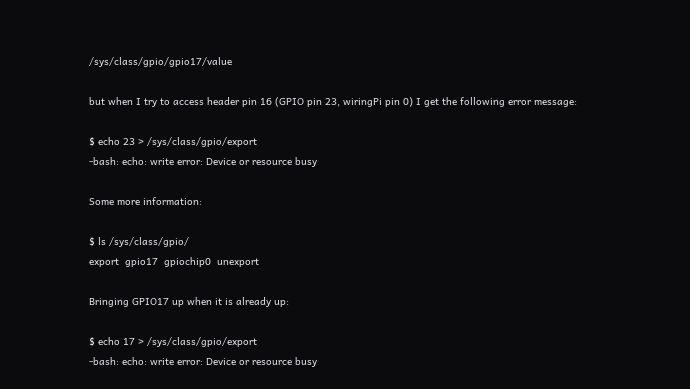/sys/class/gpio/gpio17/value

but when I try to access header pin 16 (GPIO pin 23, wiringPi pin 0) I get the following error message:

$ echo 23 > /sys/class/gpio/export
-bash: echo: write error: Device or resource busy

Some more information:

$ ls /sys/class/gpio/
export  gpio17  gpiochip0  unexport

Bringing GPIO17 up when it is already up:

$ echo 17 > /sys/class/gpio/export
-bash: echo: write error: Device or resource busy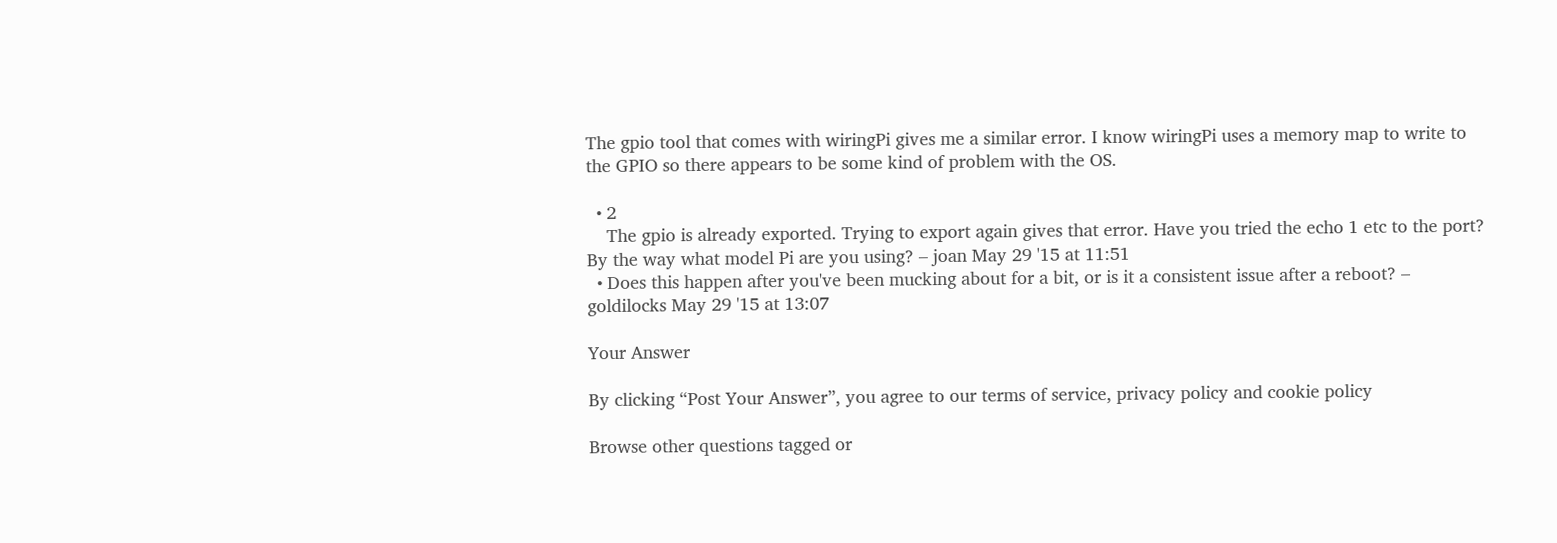The gpio tool that comes with wiringPi gives me a similar error. I know wiringPi uses a memory map to write to the GPIO so there appears to be some kind of problem with the OS.

  • 2
    The gpio is already exported. Trying to export again gives that error. Have you tried the echo 1 etc to the port? By the way what model Pi are you using? – joan May 29 '15 at 11:51
  • Does this happen after you've been mucking about for a bit, or is it a consistent issue after a reboot? – goldilocks May 29 '15 at 13:07

Your Answer

By clicking “Post Your Answer”, you agree to our terms of service, privacy policy and cookie policy

Browse other questions tagged or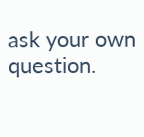ask your own question.